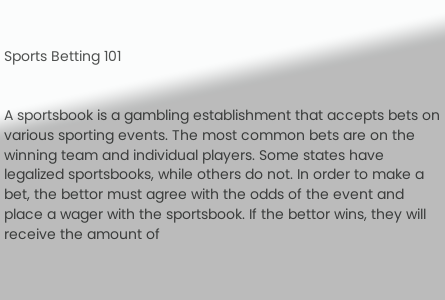Sports Betting 101


A sportsbook is a gambling establishment that accepts bets on various sporting events. The most common bets are on the winning team and individual players. Some states have legalized sportsbooks, while others do not. In order to make a bet, the bettor must agree with the odds of the event and place a wager with the sportsbook. If the bettor wins, they will receive the amount of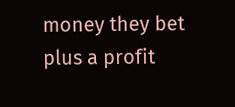money they bet plus a profit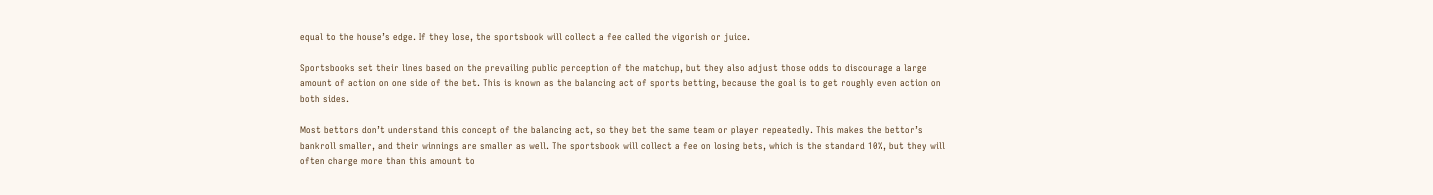equal to the house’s edge. If they lose, the sportsbook will collect a fee called the vigorish or juice.

Sportsbooks set their lines based on the prevailing public perception of the matchup, but they also adjust those odds to discourage a large amount of action on one side of the bet. This is known as the balancing act of sports betting, because the goal is to get roughly even action on both sides.

Most bettors don’t understand this concept of the balancing act, so they bet the same team or player repeatedly. This makes the bettor’s bankroll smaller, and their winnings are smaller as well. The sportsbook will collect a fee on losing bets, which is the standard 10%, but they will often charge more than this amount to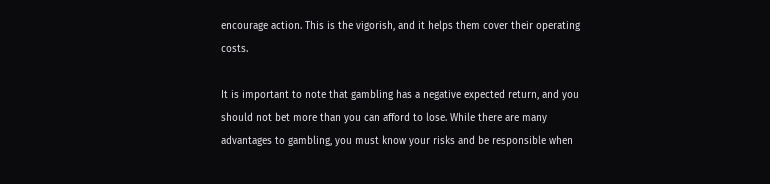encourage action. This is the vigorish, and it helps them cover their operating costs.

It is important to note that gambling has a negative expected return, and you should not bet more than you can afford to lose. While there are many advantages to gambling, you must know your risks and be responsible when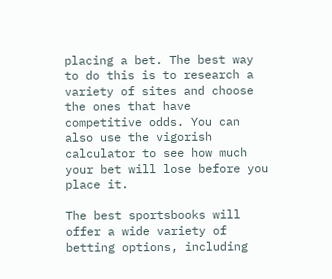placing a bet. The best way to do this is to research a variety of sites and choose the ones that have competitive odds. You can also use the vigorish calculator to see how much your bet will lose before you place it.

The best sportsbooks will offer a wide variety of betting options, including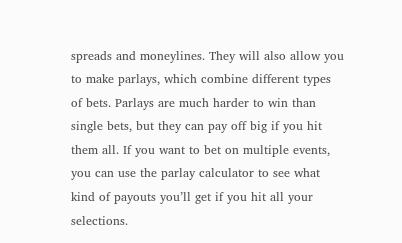spreads and moneylines. They will also allow you to make parlays, which combine different types of bets. Parlays are much harder to win than single bets, but they can pay off big if you hit them all. If you want to bet on multiple events, you can use the parlay calculator to see what kind of payouts you’ll get if you hit all your selections.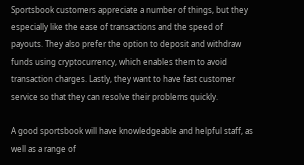Sportsbook customers appreciate a number of things, but they especially like the ease of transactions and the speed of payouts. They also prefer the option to deposit and withdraw funds using cryptocurrency, which enables them to avoid transaction charges. Lastly, they want to have fast customer service so that they can resolve their problems quickly.

A good sportsbook will have knowledgeable and helpful staff, as well as a range of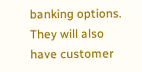banking options. They will also have customer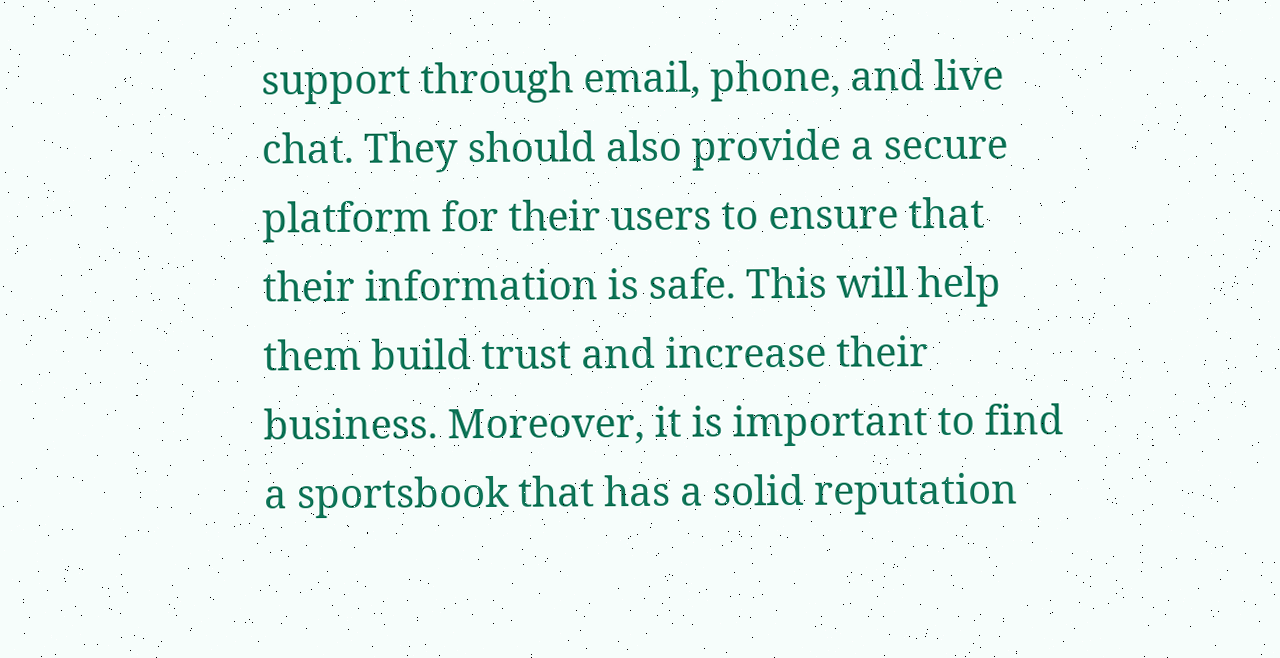support through email, phone, and live chat. They should also provide a secure platform for their users to ensure that their information is safe. This will help them build trust and increase their business. Moreover, it is important to find a sportsbook that has a solid reputation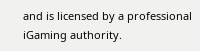and is licensed by a professional iGaming authority.